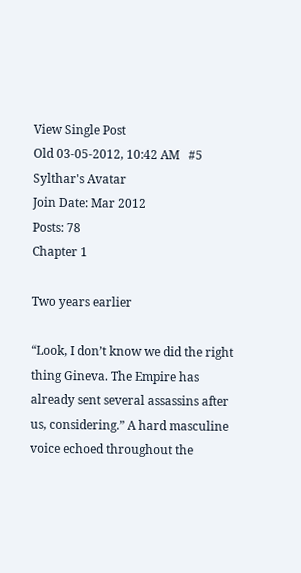View Single Post
Old 03-05-2012, 10:42 AM   #5
Sylthar's Avatar
Join Date: Mar 2012
Posts: 78
Chapter 1

Two years earlier

“Look, I don’t know we did the right thing Gineva. The Empire has already sent several assassins after us, considering.” A hard masculine voice echoed throughout the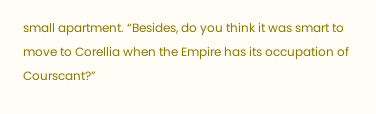small apartment. “Besides, do you think it was smart to move to Corellia when the Empire has its occupation of Courscant?”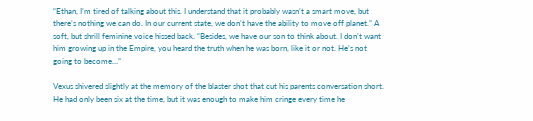“Ethan, I’m tired of talking about this. I understand that it probably wasn’t a smart move, but there’s nothing we can do. In our current state, we don’t have the ability to move off planet.” A soft, but shrill feminine voice hissed back. “Besides, we have our son to think about. I don’t want him growing up in the Empire, you heard the truth when he was born, like it or not. He’s not going to become…”

Vexus shivered slightly at the memory of the blaster shot that cut his parents conversation short. He had only been six at the time, but it was enough to make him cringe every time he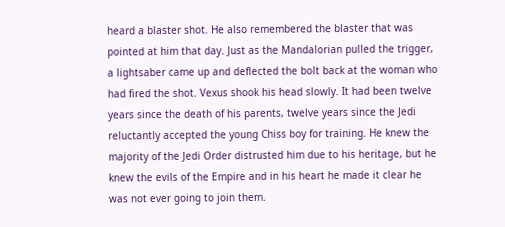heard a blaster shot. He also remembered the blaster that was pointed at him that day. Just as the Mandalorian pulled the trigger, a lightsaber came up and deflected the bolt back at the woman who had fired the shot. Vexus shook his head slowly. It had been twelve years since the death of his parents, twelve years since the Jedi reluctantly accepted the young Chiss boy for training. He knew the majority of the Jedi Order distrusted him due to his heritage, but he knew the evils of the Empire and in his heart he made it clear he was not ever going to join them.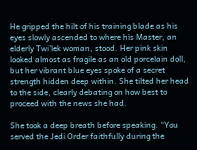He gripped the hilt of his training blade as his eyes slowly ascended to where his Master, an elderly Twi’lek woman, stood. Her pink skin looked almost as fragile as an old porcelain doll, but her vibrant blue eyes spoke of a secret strength hidden deep within. She tilted her head to the side, clearly debating on how best to proceed with the news she had.

She took a deep breath before speaking. “You served the Jedi Order faithfully during the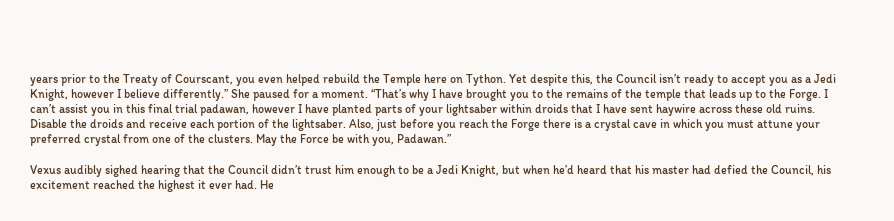years prior to the Treaty of Courscant, you even helped rebuild the Temple here on Tython. Yet despite this, the Council isn’t ready to accept you as a Jedi Knight, however I believe differently.” She paused for a moment. “That’s why I have brought you to the remains of the temple that leads up to the Forge. I can’t assist you in this final trial padawan, however I have planted parts of your lightsaber within droids that I have sent haywire across these old ruins. Disable the droids and receive each portion of the lightsaber. Also, just before you reach the Forge there is a crystal cave in which you must attune your preferred crystal from one of the clusters. May the Force be with you, Padawan.”

Vexus audibly sighed hearing that the Council didn’t trust him enough to be a Jedi Knight, but when he’d heard that his master had defied the Council, his excitement reached the highest it ever had. He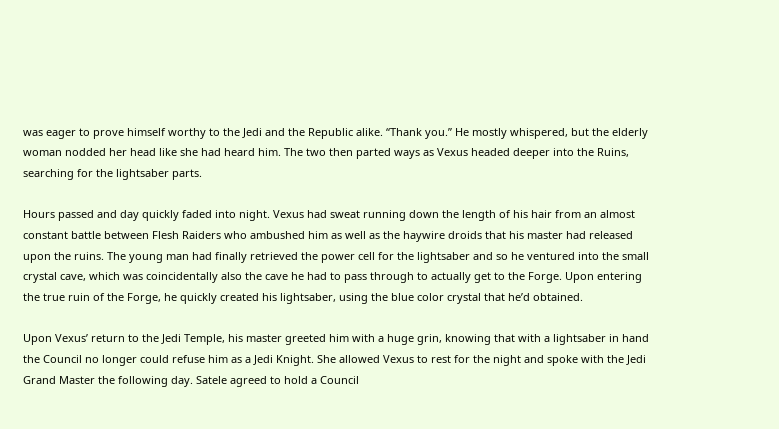was eager to prove himself worthy to the Jedi and the Republic alike. “Thank you.” He mostly whispered, but the elderly woman nodded her head like she had heard him. The two then parted ways as Vexus headed deeper into the Ruins, searching for the lightsaber parts.

Hours passed and day quickly faded into night. Vexus had sweat running down the length of his hair from an almost constant battle between Flesh Raiders who ambushed him as well as the haywire droids that his master had released upon the ruins. The young man had finally retrieved the power cell for the lightsaber and so he ventured into the small crystal cave, which was coincidentally also the cave he had to pass through to actually get to the Forge. Upon entering the true ruin of the Forge, he quickly created his lightsaber, using the blue color crystal that he’d obtained.

Upon Vexus’ return to the Jedi Temple, his master greeted him with a huge grin, knowing that with a lightsaber in hand the Council no longer could refuse him as a Jedi Knight. She allowed Vexus to rest for the night and spoke with the Jedi Grand Master the following day. Satele agreed to hold a Council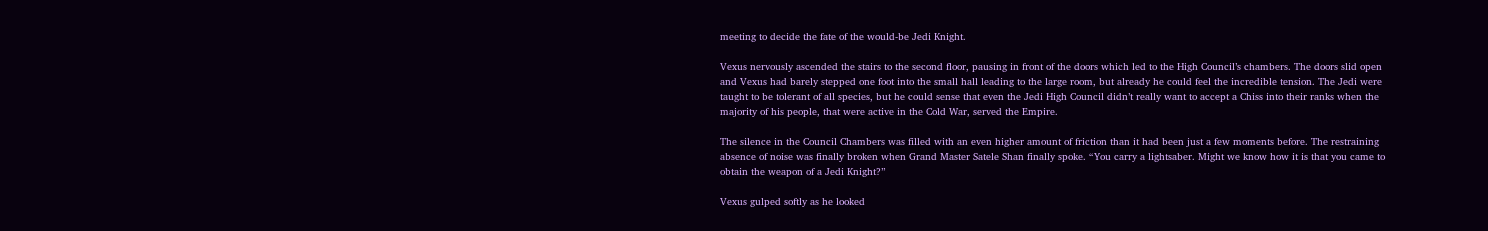meeting to decide the fate of the would-be Jedi Knight.

Vexus nervously ascended the stairs to the second floor, pausing in front of the doors which led to the High Council’s chambers. The doors slid open and Vexus had barely stepped one foot into the small hall leading to the large room, but already he could feel the incredible tension. The Jedi were taught to be tolerant of all species, but he could sense that even the Jedi High Council didn’t really want to accept a Chiss into their ranks when the majority of his people, that were active in the Cold War, served the Empire.

The silence in the Council Chambers was filled with an even higher amount of friction than it had been just a few moments before. The restraining absence of noise was finally broken when Grand Master Satele Shan finally spoke. “You carry a lightsaber. Might we know how it is that you came to obtain the weapon of a Jedi Knight?”

Vexus gulped softly as he looked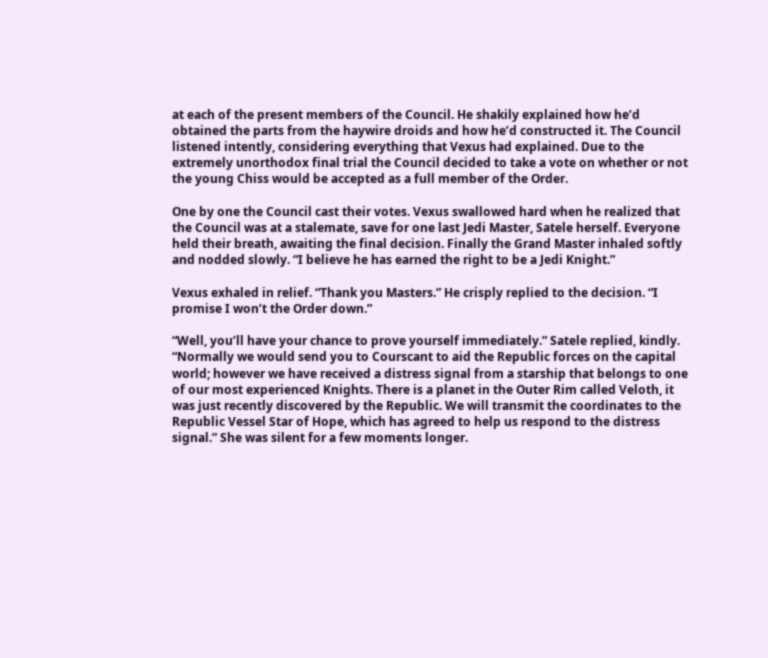at each of the present members of the Council. He shakily explained how he’d obtained the parts from the haywire droids and how he’d constructed it. The Council listened intently, considering everything that Vexus had explained. Due to the extremely unorthodox final trial the Council decided to take a vote on whether or not the young Chiss would be accepted as a full member of the Order.

One by one the Council cast their votes. Vexus swallowed hard when he realized that the Council was at a stalemate, save for one last Jedi Master, Satele herself. Everyone held their breath, awaiting the final decision. Finally the Grand Master inhaled softly and nodded slowly. “I believe he has earned the right to be a Jedi Knight.”

Vexus exhaled in relief. “Thank you Masters.” He crisply replied to the decision. “I promise I won’t the Order down.”

“Well, you’ll have your chance to prove yourself immediately.” Satele replied, kindly. “Normally we would send you to Courscant to aid the Republic forces on the capital world; however we have received a distress signal from a starship that belongs to one of our most experienced Knights. There is a planet in the Outer Rim called Veloth, it was just recently discovered by the Republic. We will transmit the coordinates to the Republic Vessel Star of Hope, which has agreed to help us respond to the distress signal.” She was silent for a few moments longer.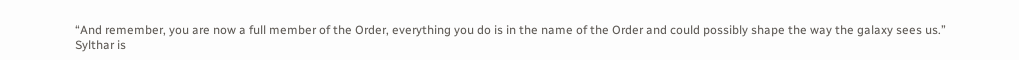“And remember, you are now a full member of the Order, everything you do is in the name of the Order and could possibly shape the way the galaxy sees us.”
Sylthar is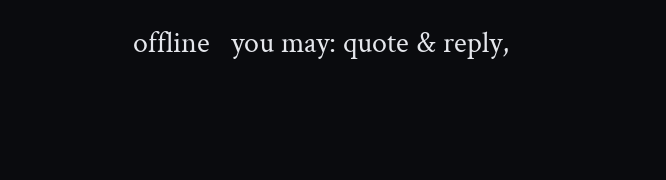offline   you may: quote & reply,